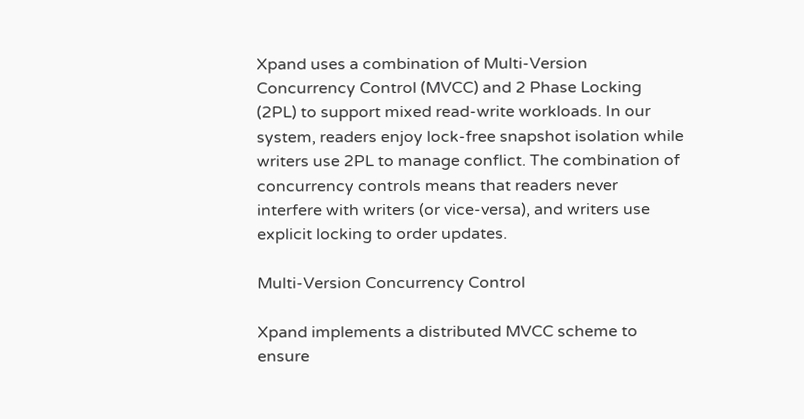Xpand uses a combination of Multi-Version Concurrency Control (MVCC) and 2 Phase Locking (2PL) to support mixed read-write workloads. In our system, readers enjoy lock-free snapshot isolation while writers use 2PL to manage conflict. The combination of concurrency controls means that readers never interfere with writers (or vice-versa), and writers use explicit locking to order updates.

Multi-Version Concurrency Control

Xpand implements a distributed MVCC scheme to ensure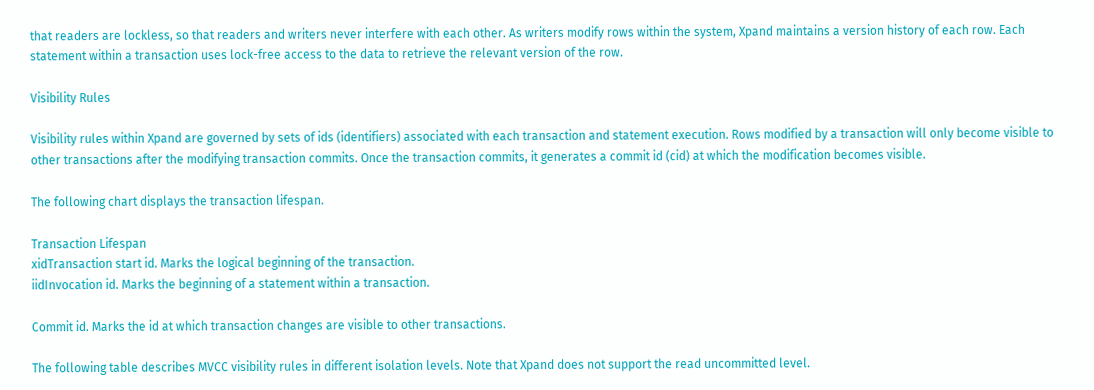that readers are lockless, so that readers and writers never interfere with each other. As writers modify rows within the system, Xpand maintains a version history of each row. Each statement within a transaction uses lock-free access to the data to retrieve the relevant version of the row.

Visibility Rules

Visibility rules within Xpand are governed by sets of ids (identifiers) associated with each transaction and statement execution. Rows modified by a transaction will only become visible to other transactions after the modifying transaction commits. Once the transaction commits, it generates a commit id (cid) at which the modification becomes visible.

The following chart displays the transaction lifespan.

Transaction Lifespan
xidTransaction start id. Marks the logical beginning of the transaction.
iidInvocation id. Marks the beginning of a statement within a transaction.

Commit id. Marks the id at which transaction changes are visible to other transactions.

The following table describes MVCC visibility rules in different isolation levels. Note that Xpand does not support the read uncommitted level.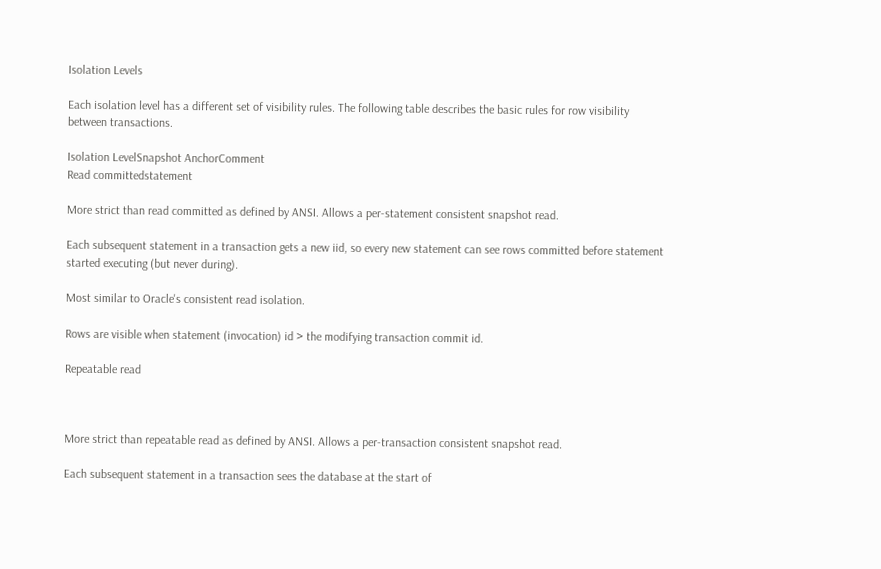Isolation Levels

Each isolation level has a different set of visibility rules. The following table describes the basic rules for row visibility between transactions.

Isolation LevelSnapshot AnchorComment
Read committedstatement

More strict than read committed as defined by ANSI. Allows a per-statement consistent snapshot read.

Each subsequent statement in a transaction gets a new iid, so every new statement can see rows committed before statement started executing (but never during).

Most similar to Oracle's consistent read isolation.

Rows are visible when statement (invocation) id > the modifying transaction commit id.

Repeatable read



More strict than repeatable read as defined by ANSI. Allows a per-transaction consistent snapshot read.

Each subsequent statement in a transaction sees the database at the start of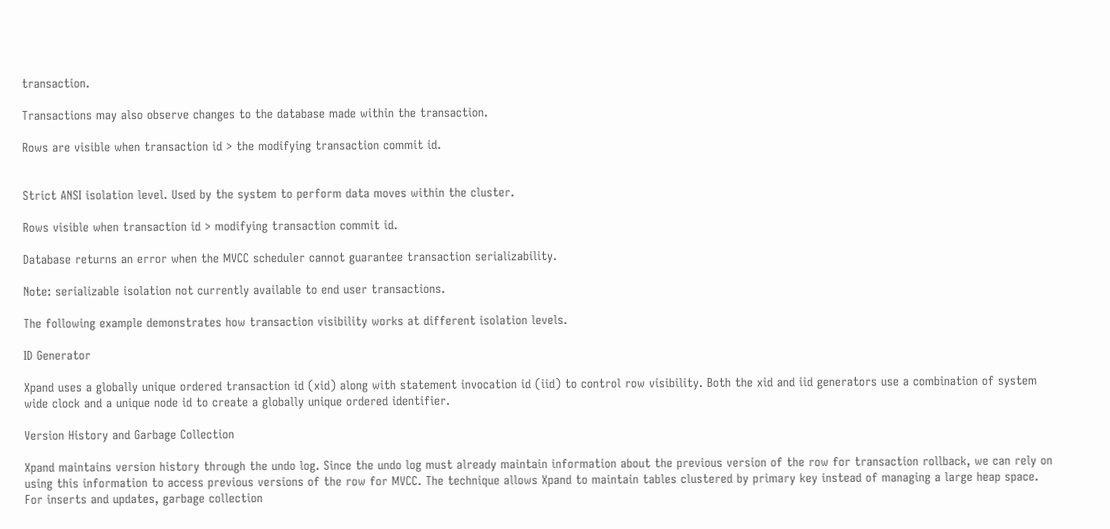transaction.

Transactions may also observe changes to the database made within the transaction.

Rows are visible when transaction id > the modifying transaction commit id.


Strict ANSI isolation level. Used by the system to perform data moves within the cluster.

Rows visible when transaction id > modifying transaction commit id.

Database returns an error when the MVCC scheduler cannot guarantee transaction serializability.

Note: serializable isolation not currently available to end user transactions.

The following example demonstrates how transaction visibility works at different isolation levels.

ID Generator

Xpand uses a globally unique ordered transaction id (xid) along with statement invocation id (iid) to control row visibility. Both the xid and iid generators use a combination of system wide clock and a unique node id to create a globally unique ordered identifier.

Version History and Garbage Collection

Xpand maintains version history through the undo log. Since the undo log must already maintain information about the previous version of the row for transaction rollback, we can rely on using this information to access previous versions of the row for MVCC. The technique allows Xpand to maintain tables clustered by primary key instead of managing a large heap space. For inserts and updates, garbage collection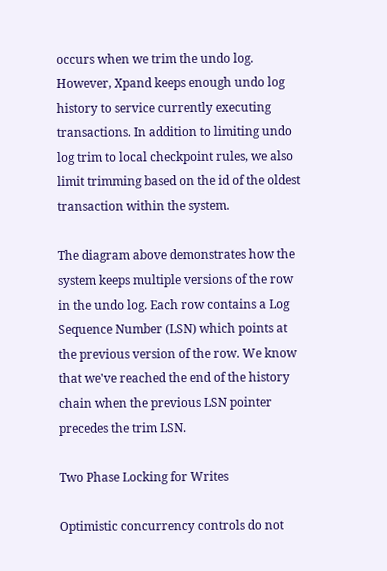occurs when we trim the undo log. However, Xpand keeps enough undo log history to service currently executing transactions. In addition to limiting undo log trim to local checkpoint rules, we also limit trimming based on the id of the oldest transaction within the system.

The diagram above demonstrates how the system keeps multiple versions of the row in the undo log. Each row contains a Log Sequence Number (LSN) which points at the previous version of the row. We know that we've reached the end of the history chain when the previous LSN pointer precedes the trim LSN.

Two Phase Locking for Writes

Optimistic concurrency controls do not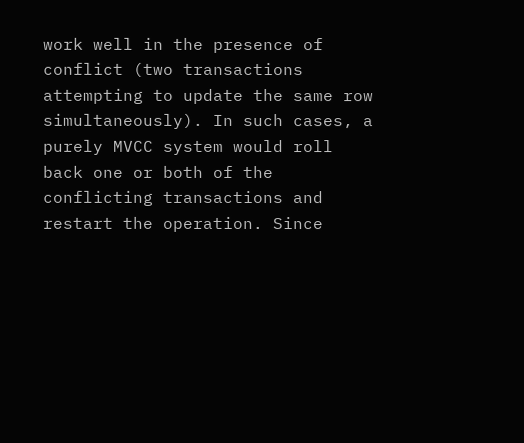work well in the presence of conflict (two transactions attempting to update the same row simultaneously). In such cases, a purely MVCC system would roll back one or both of the conflicting transactions and restart the operation. Since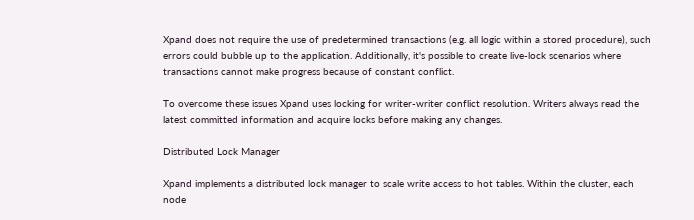Xpand does not require the use of predetermined transactions (e.g. all logic within a stored procedure), such errors could bubble up to the application. Additionally, it's possible to create live-lock scenarios where transactions cannot make progress because of constant conflict.

To overcome these issues Xpand uses locking for writer-writer conflict resolution. Writers always read the latest committed information and acquire locks before making any changes.

Distributed Lock Manager

Xpand implements a distributed lock manager to scale write access to hot tables. Within the cluster, each node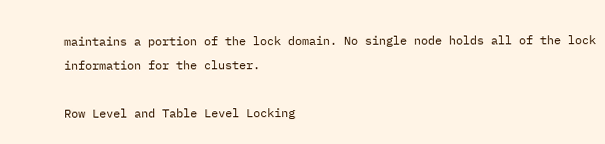maintains a portion of the lock domain. No single node holds all of the lock information for the cluster.

Row Level and Table Level Locking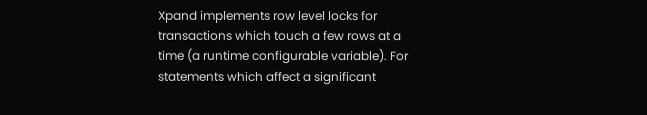Xpand implements row level locks for transactions which touch a few rows at a time (a runtime configurable variable). For statements which affect a significant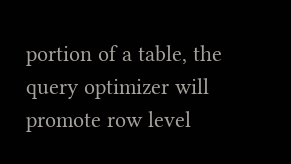portion of a table, the query optimizer will promote row level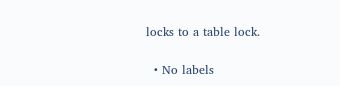locks to a table lock.

  • No labels